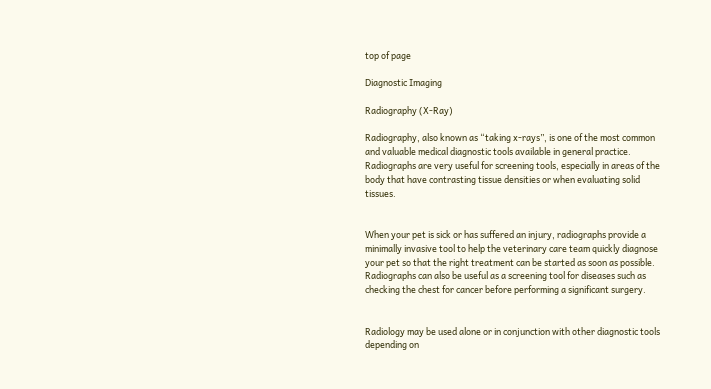top of page

Diagnostic Imaging

Radiography (X-Ray)

Radiography, also known as “taking x-rays”, is one of the most common and valuable medical diagnostic tools available in general practice. Radiographs are very useful for screening tools, especially in areas of the body that have contrasting tissue densities or when evaluating solid tissues.


When your pet is sick or has suffered an injury, radiographs provide a minimally invasive tool to help the veterinary care team quickly diagnose your pet so that the right treatment can be started as soon as possible. Radiographs can also be useful as a screening tool for diseases such as checking the chest for cancer before performing a significant surgery.


Radiology may be used alone or in conjunction with other diagnostic tools depending on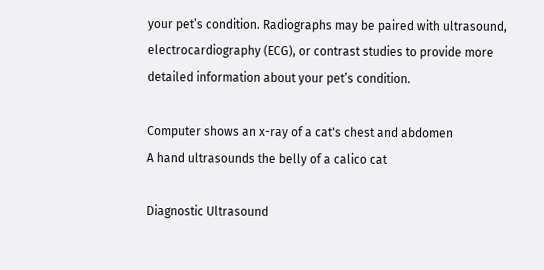your pet’s condition. Radiographs may be paired with ultrasound, electrocardiography (ECG), or contrast studies to provide more detailed information about your pet’s condition.

Computer shows an x-ray of a cat's chest and abdomen
A hand ultrasounds the belly of a calico cat

Diagnostic Ultrasound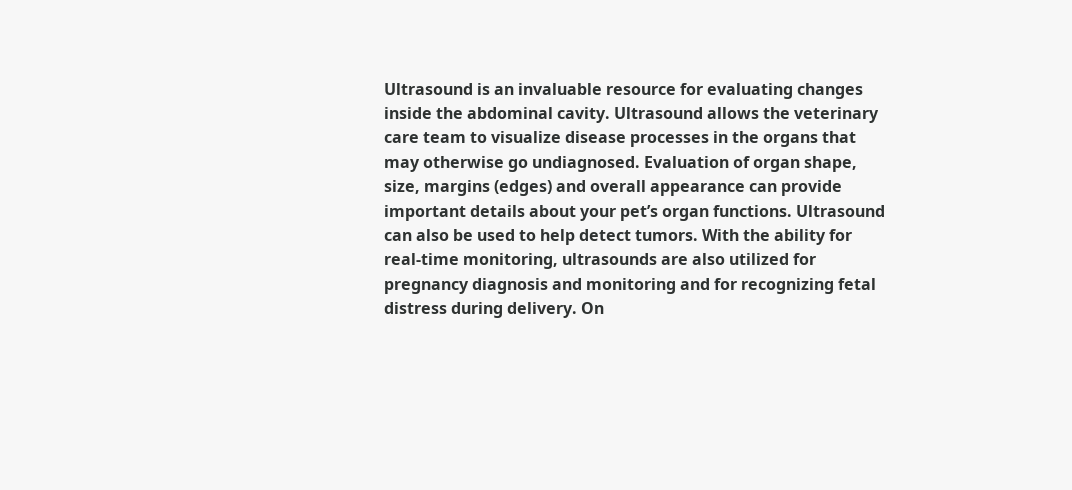Ultrasound is an invaluable resource for evaluating changes inside the abdominal cavity. Ultrasound allows the veterinary care team to visualize disease processes in the organs that may otherwise go undiagnosed. Evaluation of organ shape, size, margins (edges) and overall appearance can provide important details about your pet’s organ functions. Ultrasound can also be used to help detect tumors. With the ability for real-time monitoring, ultrasounds are also utilized for pregnancy diagnosis and monitoring and for recognizing fetal distress during delivery. On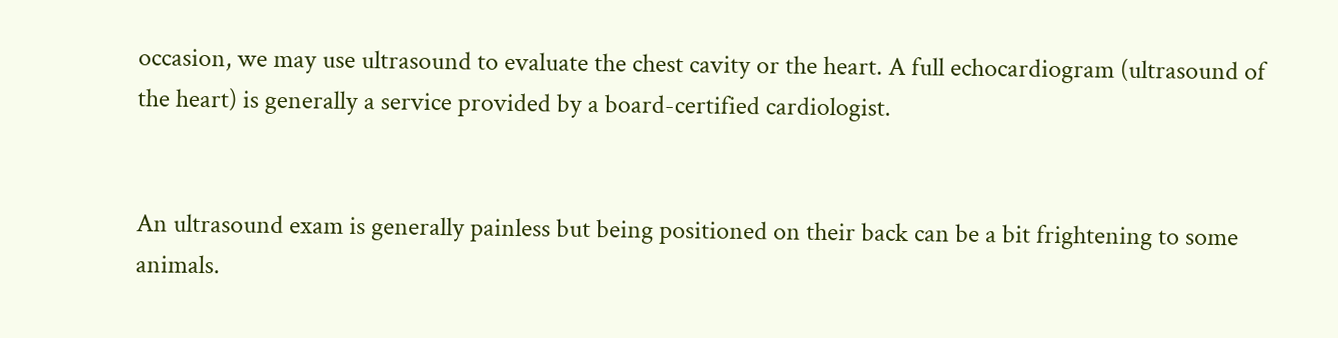occasion, we may use ultrasound to evaluate the chest cavity or the heart. A full echocardiogram (ultrasound of the heart) is generally a service provided by a board-certified cardiologist.


An ultrasound exam is generally painless but being positioned on their back can be a bit frightening to some animals.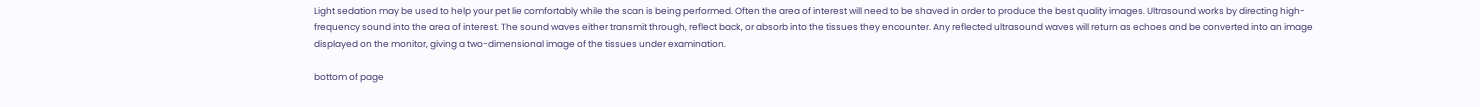Light sedation may be used to help your pet lie comfortably while the scan is being performed. Often the area of interest will need to be shaved in order to produce the best quality images. Ultrasound works by directing high-frequency sound into the area of interest. The sound waves either transmit through, reflect back, or absorb into the tissues they encounter. Any reflected ultrasound waves will return as echoes and be converted into an image displayed on the monitor, giving a two-dimensional image of the tissues under examination.

bottom of page